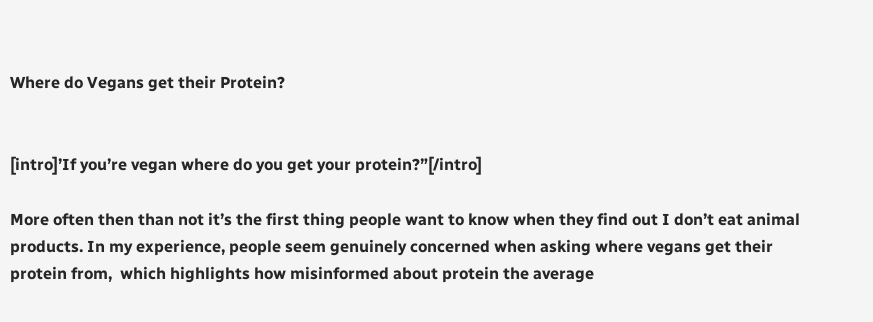Where do Vegans get their Protein?


[intro]’If you’re vegan where do you get your protein?”[/intro]

More often then than not it’s the first thing people want to know when they find out I don’t eat animal products. In my experience, people seem genuinely concerned when asking where vegans get their protein from,  which highlights how misinformed about protein the average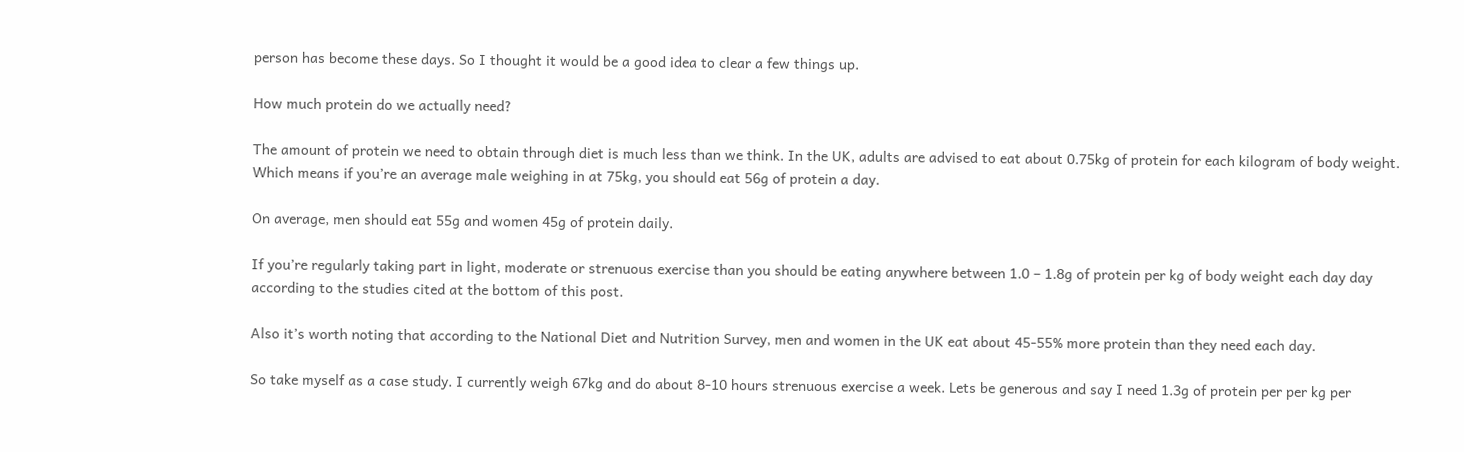person has become these days. So I thought it would be a good idea to clear a few things up.

How much protein do we actually need?

The amount of protein we need to obtain through diet is much less than we think. In the UK, adults are advised to eat about 0.75kg of protein for each kilogram of body weight. Which means if you’re an average male weighing in at 75kg, you should eat 56g of protein a day.

On average, men should eat 55g and women 45g of protein daily.

If you’re regularly taking part in light, moderate or strenuous exercise than you should be eating anywhere between 1.0 – 1.8g of protein per kg of body weight each day day according to the studies cited at the bottom of this post.

Also it’s worth noting that according to the National Diet and Nutrition Survey, men and women in the UK eat about 45-55% more protein than they need each day.

So take myself as a case study. I currently weigh 67kg and do about 8-10 hours strenuous exercise a week. Lets be generous and say I need 1.3g of protein per per kg per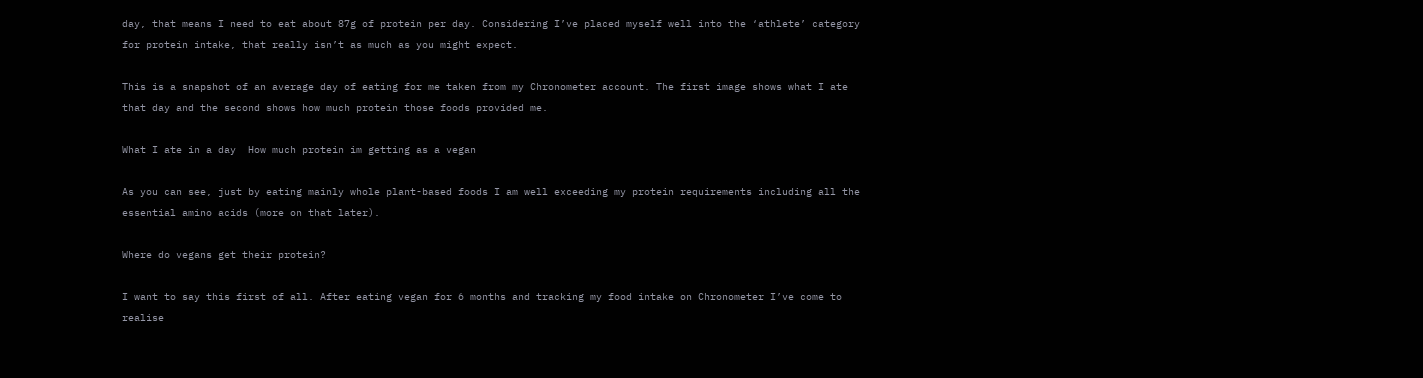day, that means I need to eat about 87g of protein per day. Considering I’ve placed myself well into the ‘athlete’ category for protein intake, that really isn’t as much as you might expect.

This is a snapshot of an average day of eating for me taken from my Chronometer account. The first image shows what I ate that day and the second shows how much protein those foods provided me.

What I ate in a day  How much protein im getting as a vegan

As you can see, just by eating mainly whole plant-based foods I am well exceeding my protein requirements including all the essential amino acids (more on that later).

Where do vegans get their protein?

I want to say this first of all. After eating vegan for 6 months and tracking my food intake on Chronometer I’ve come to realise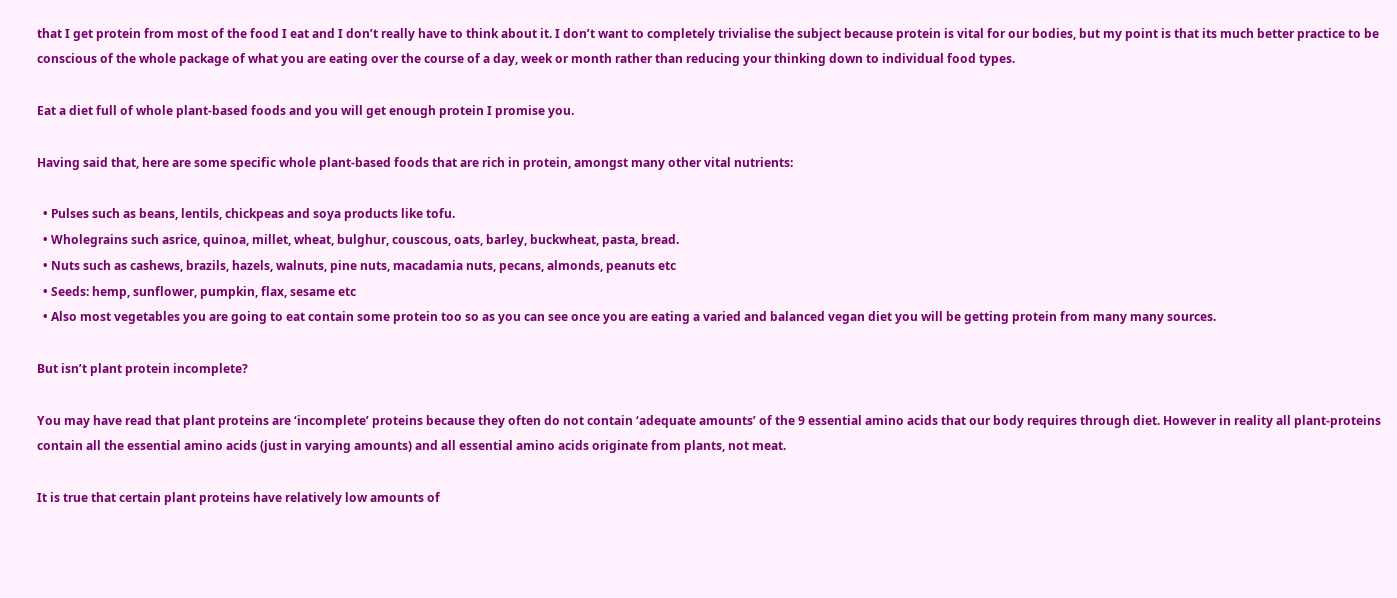that I get protein from most of the food I eat and I don’t really have to think about it. I don’t want to completely trivialise the subject because protein is vital for our bodies, but my point is that its much better practice to be conscious of the whole package of what you are eating over the course of a day, week or month rather than reducing your thinking down to individual food types.

Eat a diet full of whole plant-based foods and you will get enough protein I promise you.

Having said that, here are some specific whole plant-based foods that are rich in protein, amongst many other vital nutrients:

  • Pulses such as beans, lentils, chickpeas and soya products like tofu.
  • Wholegrains such asrice, quinoa, millet, wheat, bulghur, couscous, oats, barley, buckwheat, pasta, bread.
  • Nuts such as cashews, brazils, hazels, walnuts, pine nuts, macadamia nuts, pecans, almonds, peanuts etc
  • Seeds: hemp, sunflower, pumpkin, flax, sesame etc
  • Also most vegetables you are going to eat contain some protein too so as you can see once you are eating a varied and balanced vegan diet you will be getting protein from many many sources.

But isn’t plant protein incomplete?

You may have read that plant proteins are ‘incomplete’ proteins because they often do not contain ‘adequate amounts’ of the 9 essential amino acids that our body requires through diet. However in reality all plant-proteins contain all the essential amino acids (just in varying amounts) and all essential amino acids originate from plants, not meat.

It is true that certain plant proteins have relatively low amounts of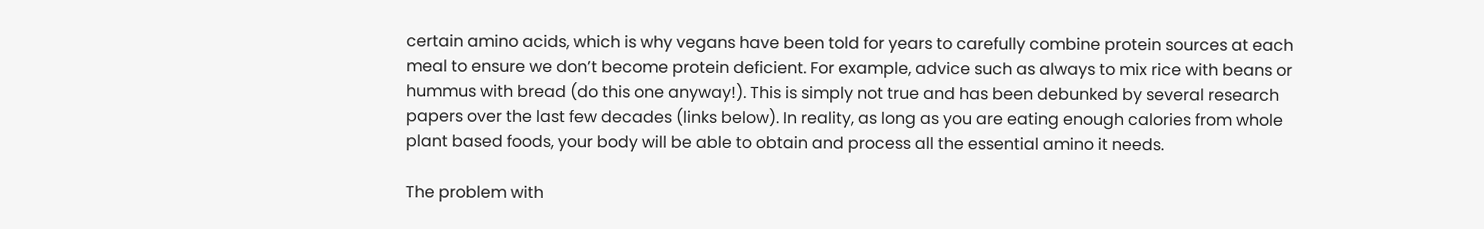certain amino acids, which is why vegans have been told for years to carefully combine protein sources at each meal to ensure we don’t become protein deficient. For example, advice such as always to mix rice with beans or hummus with bread (do this one anyway!). This is simply not true and has been debunked by several research papers over the last few decades (links below). In reality, as long as you are eating enough calories from whole plant based foods, your body will be able to obtain and process all the essential amino it needs.

The problem with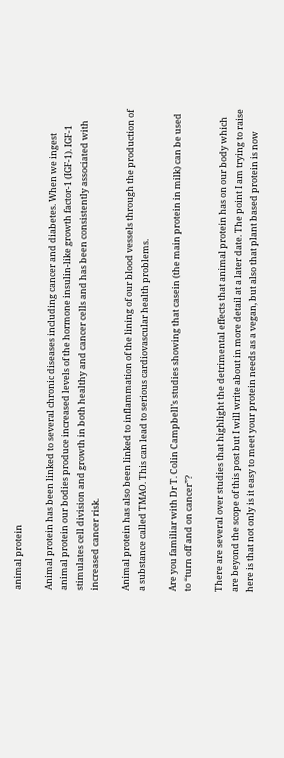animal protein

Animal protein has been linked to several chronic diseases including cancer and diabetes. When we ingest animal protein our bodies produce increased levels of the hormone insulin-like growth factor-1 (IGF-1). IGF-1 stimulates cell division and growth in both healthy and cancer cells and has been consistently associated with increased cancer risk.

Animal protein has also been linked to inflammation of the lining of our blood vessels through the production of a substance called TMAO. This can lead to serious cardiovascular health problems.

Are you familiar with Dr T. Colin Campbell’s studies showing that casein (the main protein in milk) can be used to “turn off and on cancer”?

There are several over studies that highlight the detrimental effects that animal protein has on our body which are beyond the scope of this post but I will write about in more detail at a later date. The point I am trying to raise here is that not only is it easy to meet your protein needs as a vegan, but also that plant based protein is now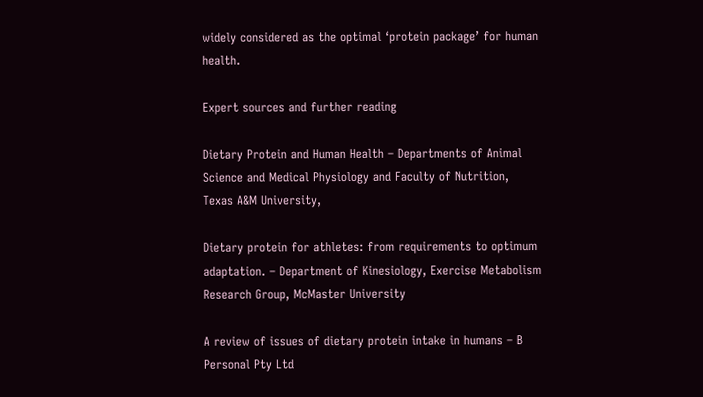widely considered as the optimal ‘protein package’ for human health.

Expert sources and further reading

Dietary Protein and Human Health – Departments of Animal Science and Medical Physiology and Faculty of Nutrition, Texas A&M University,

Dietary protein for athletes: from requirements to optimum adaptation. – Department of Kinesiology, Exercise Metabolism Research Group, McMaster University

A review of issues of dietary protein intake in humans – B Personal Pty Ltd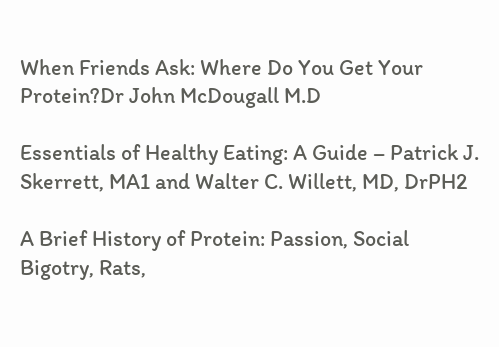When Friends Ask: Where Do You Get Your Protein?Dr John McDougall M.D

Essentials of Healthy Eating: A Guide – Patrick J. Skerrett, MA1 and Walter C. Willett, MD, DrPH2

A Brief History of Protein: Passion, Social Bigotry, Rats,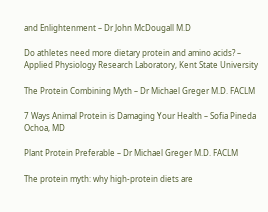and Enlightenment – Dr John McDougall M.D

Do athletes need more dietary protein and amino acids? – Applied Physiology Research Laboratory, Kent State University

The Protein Combining Myth – Dr Michael Greger M.D. FACLM

7 Ways Animal Protein is Damaging Your Health – Sofia Pineda Ochoa, MD

Plant Protein Preferable – Dr Michael Greger M.D. FACLM

The protein myth: why high-protein diets are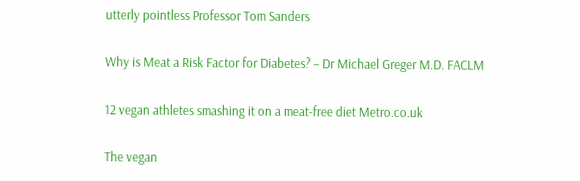utterly pointless Professor Tom Sanders

Why is Meat a Risk Factor for Diabetes? – Dr Michael Greger M.D. FACLM

12 vegan athletes smashing it on a meat-free diet Metro.co.uk

The vegan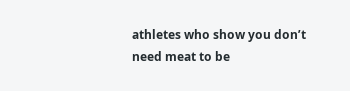athletes who show you don’t need meat to be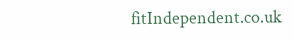fitIndependent.co.uk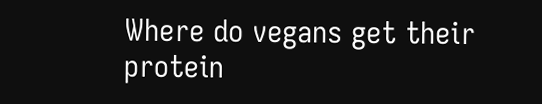Where do vegans get their protein